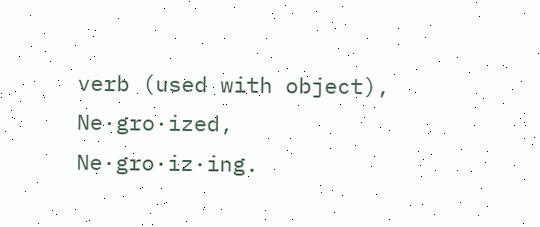verb (used with object), Ne·gro·ized, Ne·gro·iz·ing.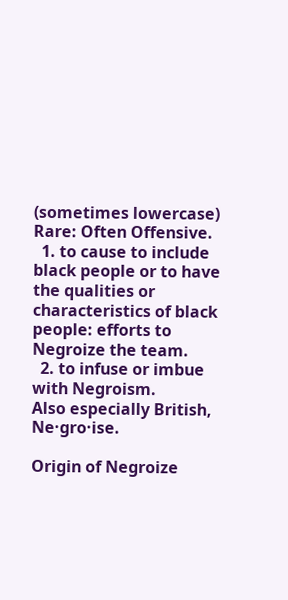(sometimes lowercase) Rare: Often Offensive.
  1. to cause to include black people or to have the qualities or characteristics of black people: efforts to Negroize the team.
  2. to infuse or imbue with Negroism.
Also especially British, Ne·gro·ise.

Origin of Negroize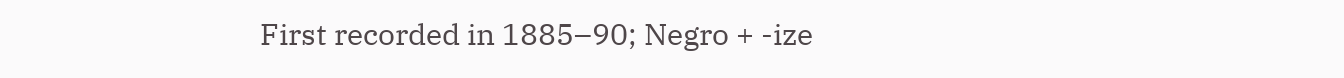First recorded in 1885–90; Negro + -ize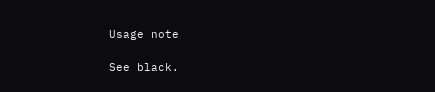Usage note

See black.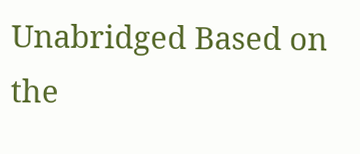Unabridged Based on the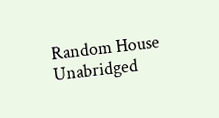Random House Unabridged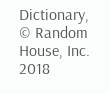Dictionary, © Random House, Inc. 2018